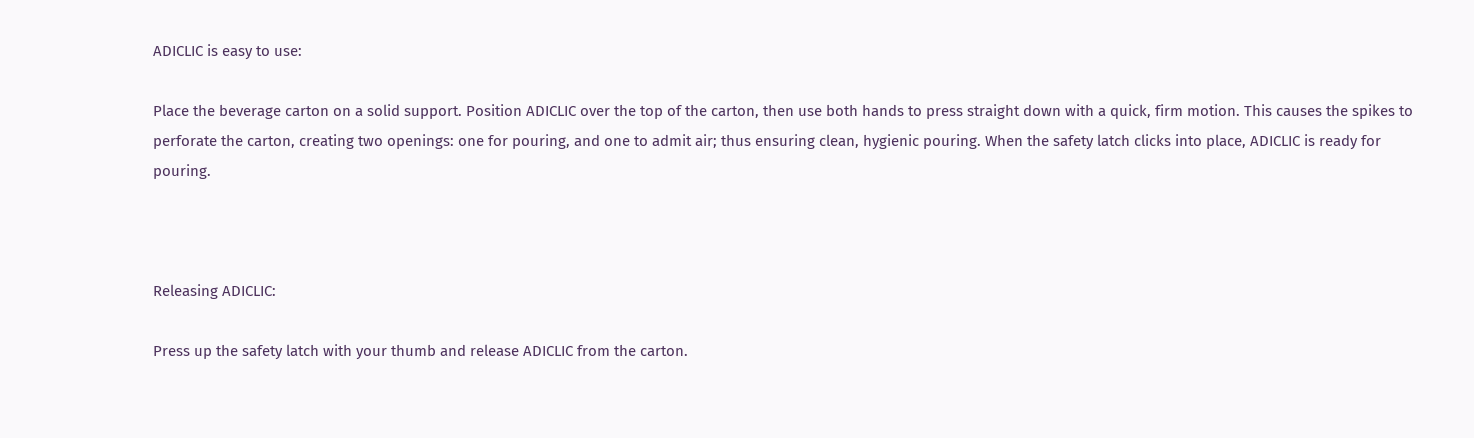ADICLIC is easy to use:

Place the beverage carton on a solid support. Position ADICLIC over the top of the carton, then use both hands to press straight down with a quick, firm motion. This causes the spikes to perforate the carton, creating two openings: one for pouring, and one to admit air; thus ensuring clean, hygienic pouring. When the safety latch clicks into place, ADICLIC is ready for pouring.



Releasing ADICLIC:

Press up the safety latch with your thumb and release ADICLIC from the carton.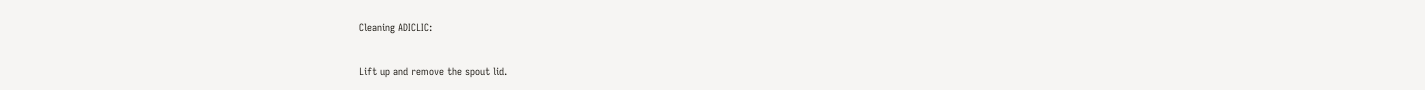Cleaning ADICLIC:

Lift up and remove the spout lid.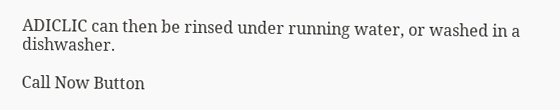ADICLIC can then be rinsed under running water, or washed in a dishwasher.

Call Now Button